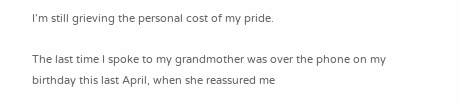I’m still grieving the personal cost of my pride.

The last time I spoke to my grandmother was over the phone on my birthday this last April, when she reassured me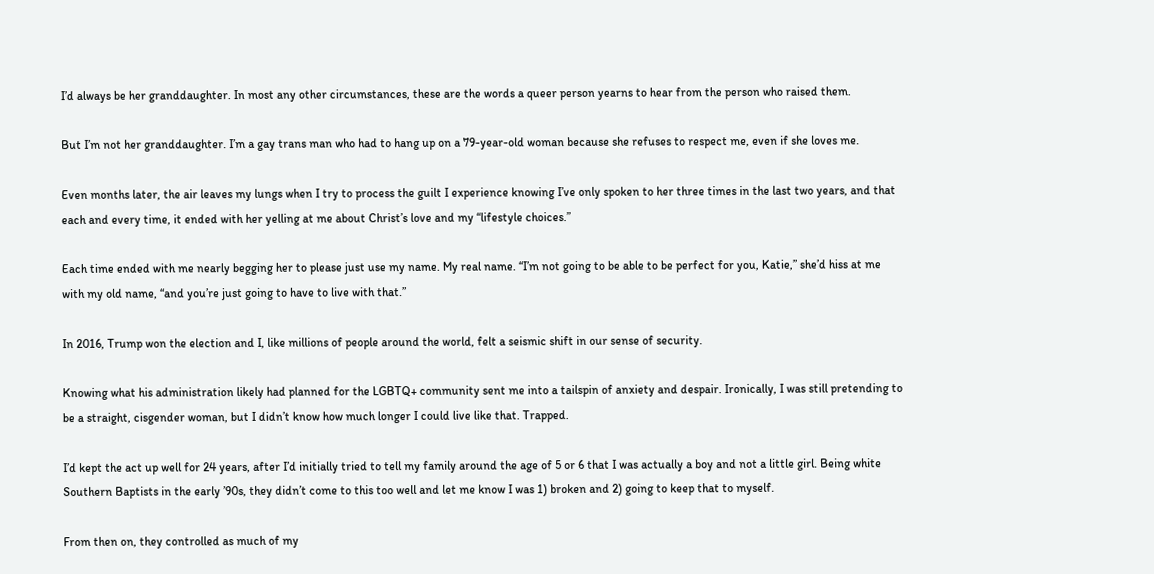I’d always be her granddaughter. In most any other circumstances, these are the words a queer person yearns to hear from the person who raised them.

But I’m not her granddaughter. I’m a gay trans man who had to hang up on a 79-year-old woman because she refuses to respect me, even if she loves me.

Even months later, the air leaves my lungs when I try to process the guilt I experience knowing I’ve only spoken to her three times in the last two years, and that each and every time, it ended with her yelling at me about Christ’s love and my “lifestyle choices.”

Each time ended with me nearly begging her to please just use my name. My real name. “I’m not going to be able to be perfect for you, Katie,” she’d hiss at me with my old name, “and you’re just going to have to live with that.”

In 2016, Trump won the election and I, like millions of people around the world, felt a seismic shift in our sense of security.

Knowing what his administration likely had planned for the LGBTQ+ community sent me into a tailspin of anxiety and despair. Ironically, I was still pretending to be a straight, cisgender woman, but I didn’t know how much longer I could live like that. Trapped.

I’d kept the act up well for 24 years, after I’d initially tried to tell my family around the age of 5 or 6 that I was actually a boy and not a little girl. Being white Southern Baptists in the early ’90s, they didn’t come to this too well and let me know I was 1) broken and 2) going to keep that to myself.

From then on, they controlled as much of my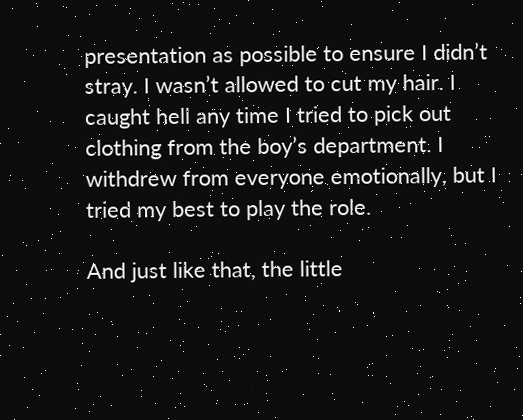presentation as possible to ensure I didn’t stray. I wasn’t allowed to cut my hair. I caught hell any time I tried to pick out clothing from the boy’s department. I withdrew from everyone emotionally, but I tried my best to play the role.

And just like that, the little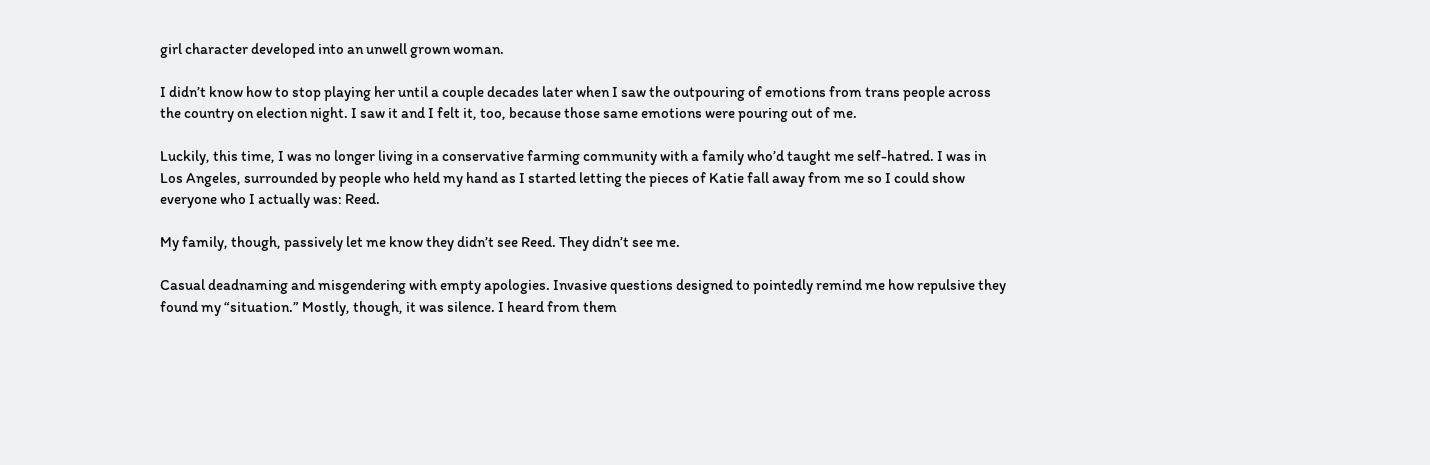girl character developed into an unwell grown woman.

I didn’t know how to stop playing her until a couple decades later when I saw the outpouring of emotions from trans people across the country on election night. I saw it and I felt it, too, because those same emotions were pouring out of me.

Luckily, this time, I was no longer living in a conservative farming community with a family who’d taught me self-hatred. I was in Los Angeles, surrounded by people who held my hand as I started letting the pieces of Katie fall away from me so I could show everyone who I actually was: Reed.

My family, though, passively let me know they didn’t see Reed. They didn’t see me.

Casual deadnaming and misgendering with empty apologies. Invasive questions designed to pointedly remind me how repulsive they found my “situation.” Mostly, though, it was silence. I heard from them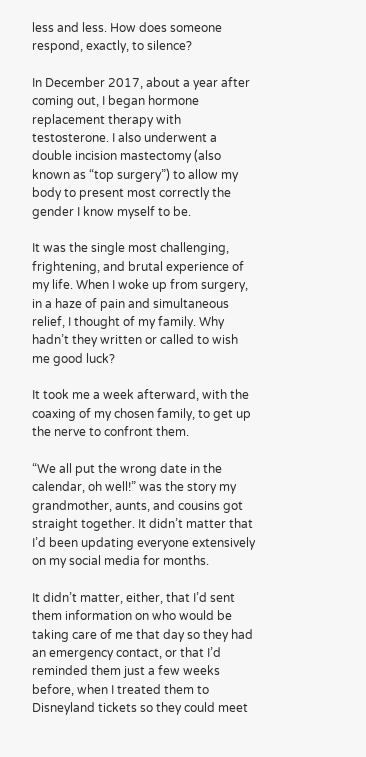less and less. How does someone respond, exactly, to silence?

In December 2017, about a year after coming out, I began hormone replacement therapy with testosterone. I also underwent a double incision mastectomy (also known as “top surgery”) to allow my body to present most correctly the gender I know myself to be.

It was the single most challenging, frightening, and brutal experience of my life. When I woke up from surgery, in a haze of pain and simultaneous relief, I thought of my family. Why hadn’t they written or called to wish me good luck?

It took me a week afterward, with the coaxing of my chosen family, to get up the nerve to confront them.

“We all put the wrong date in the calendar, oh well!” was the story my grandmother, aunts, and cousins got straight together. It didn’t matter that I’d been updating everyone extensively on my social media for months.

It didn’t matter, either, that I’d sent them information on who would be taking care of me that day so they had an emergency contact, or that I’d reminded them just a few weeks before, when I treated them to Disneyland tickets so they could meet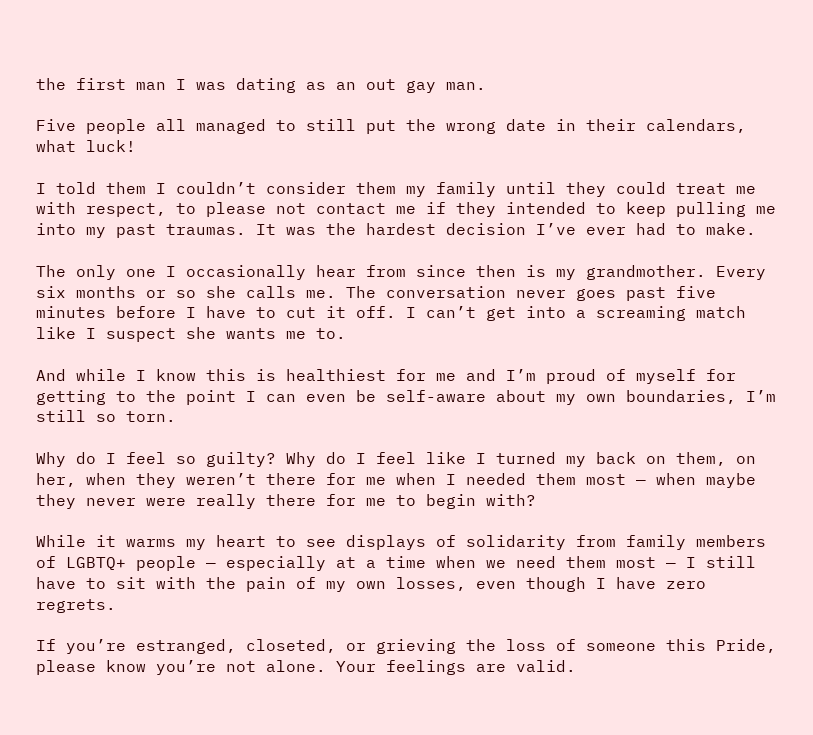the first man I was dating as an out gay man.

Five people all managed to still put the wrong date in their calendars, what luck!

I told them I couldn’t consider them my family until they could treat me with respect, to please not contact me if they intended to keep pulling me into my past traumas. It was the hardest decision I’ve ever had to make.

The only one I occasionally hear from since then is my grandmother. Every six months or so she calls me. The conversation never goes past five minutes before I have to cut it off. I can’t get into a screaming match like I suspect she wants me to.

And while I know this is healthiest for me and I’m proud of myself for getting to the point I can even be self-aware about my own boundaries, I’m still so torn.

Why do I feel so guilty? Why do I feel like I turned my back on them, on her, when they weren’t there for me when I needed them most — when maybe they never were really there for me to begin with?

While it warms my heart to see displays of solidarity from family members of LGBTQ+ people — especially at a time when we need them most — I still have to sit with the pain of my own losses, even though I have zero regrets.

If you’re estranged, closeted, or grieving the loss of someone this Pride, please know you’re not alone. Your feelings are valid.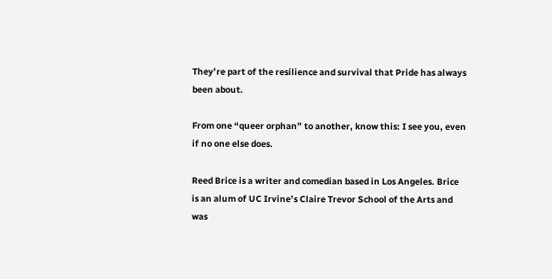They’re part of the resilience and survival that Pride has always been about.

From one “queer orphan” to another, know this: I see you, even if no one else does.

Reed Brice is a writer and comedian based in Los Angeles. Brice is an alum of UC Irvine’s Claire Trevor School of the Arts and was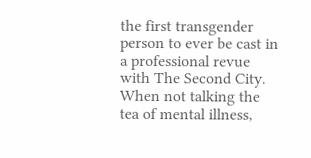the first transgender person to ever be cast in a professional revue with The Second City. When not talking the tea of mental illness,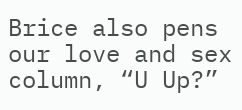Brice also pens our love and sex column, “U Up?”